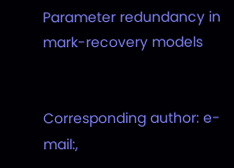Parameter redundancy in mark-recovery models


Corresponding author: e-mail:,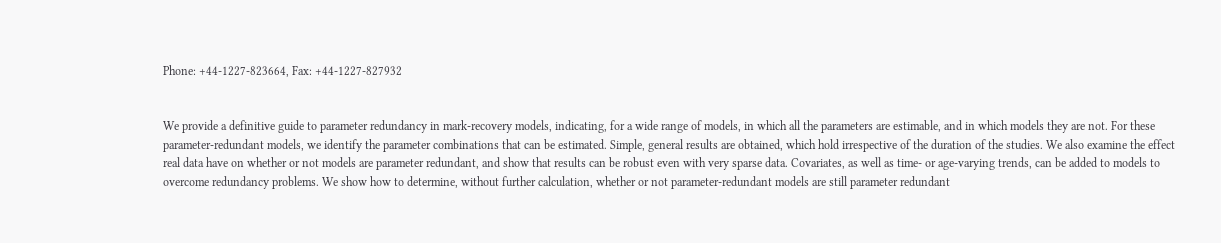Phone: +44-1227-823664, Fax: +44-1227-827932


We provide a definitive guide to parameter redundancy in mark-recovery models, indicating, for a wide range of models, in which all the parameters are estimable, and in which models they are not. For these parameter-redundant models, we identify the parameter combinations that can be estimated. Simple, general results are obtained, which hold irrespective of the duration of the studies. We also examine the effect real data have on whether or not models are parameter redundant, and show that results can be robust even with very sparse data. Covariates, as well as time- or age-varying trends, can be added to models to overcome redundancy problems. We show how to determine, without further calculation, whether or not parameter-redundant models are still parameter redundant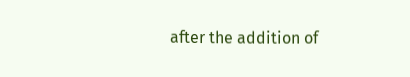after the addition of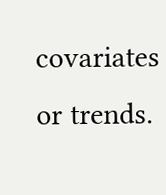covariates or trends.